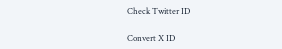Check Twitter ID

Convert X ID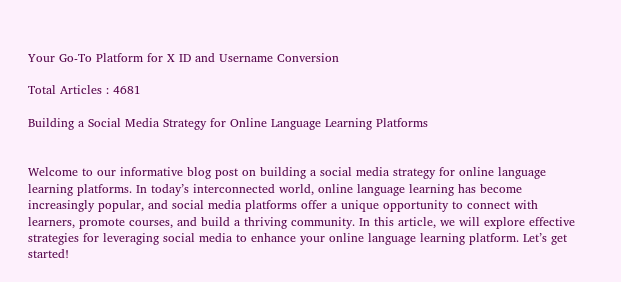Your Go-To Platform for X ID and Username Conversion

Total Articles : 4681

Building a Social Media Strategy for Online Language Learning Platforms


Welcome to our informative blog post on building a social media strategy for online language learning platforms. In today’s interconnected world, online language learning has become increasingly popular, and social media platforms offer a unique opportunity to connect with learners, promote courses, and build a thriving community. In this article, we will explore effective strategies for leveraging social media to enhance your online language learning platform. Let’s get started!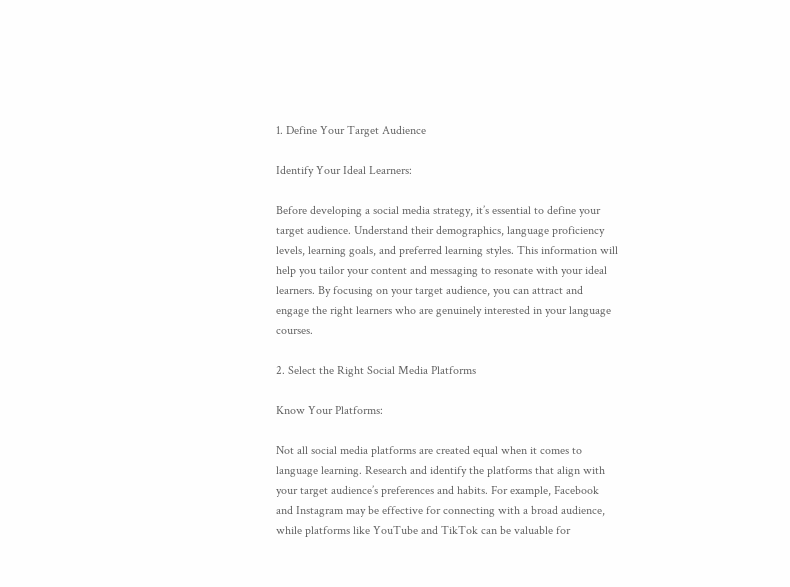1. Define Your Target Audience

Identify Your Ideal Learners:

Before developing a social media strategy, it’s essential to define your target audience. Understand their demographics, language proficiency levels, learning goals, and preferred learning styles. This information will help you tailor your content and messaging to resonate with your ideal learners. By focusing on your target audience, you can attract and engage the right learners who are genuinely interested in your language courses.

2. Select the Right Social Media Platforms

Know Your Platforms:

Not all social media platforms are created equal when it comes to language learning. Research and identify the platforms that align with your target audience’s preferences and habits. For example, Facebook and Instagram may be effective for connecting with a broad audience, while platforms like YouTube and TikTok can be valuable for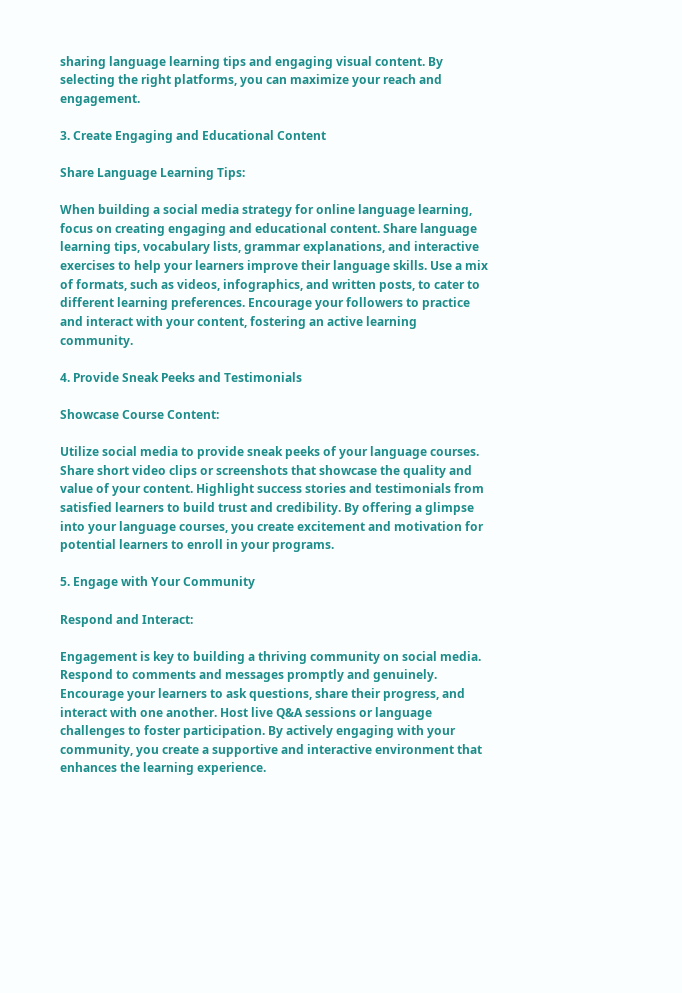sharing language learning tips and engaging visual content. By selecting the right platforms, you can maximize your reach and engagement.

3. Create Engaging and Educational Content

Share Language Learning Tips:

When building a social media strategy for online language learning, focus on creating engaging and educational content. Share language learning tips, vocabulary lists, grammar explanations, and interactive exercises to help your learners improve their language skills. Use a mix of formats, such as videos, infographics, and written posts, to cater to different learning preferences. Encourage your followers to practice and interact with your content, fostering an active learning community.

4. Provide Sneak Peeks and Testimonials

Showcase Course Content:

Utilize social media to provide sneak peeks of your language courses. Share short video clips or screenshots that showcase the quality and value of your content. Highlight success stories and testimonials from satisfied learners to build trust and credibility. By offering a glimpse into your language courses, you create excitement and motivation for potential learners to enroll in your programs.

5. Engage with Your Community

Respond and Interact:

Engagement is key to building a thriving community on social media. Respond to comments and messages promptly and genuinely. Encourage your learners to ask questions, share their progress, and interact with one another. Host live Q&A sessions or language challenges to foster participation. By actively engaging with your community, you create a supportive and interactive environment that enhances the learning experience.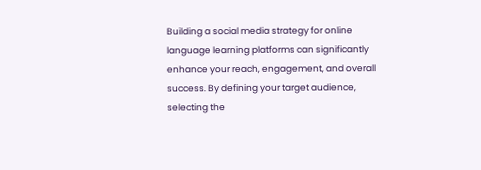Building a social media strategy for online language learning platforms can significantly enhance your reach, engagement, and overall success. By defining your target audience, selecting the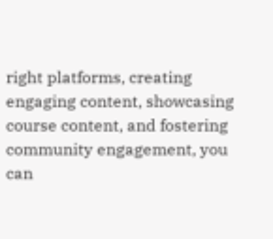right platforms, creating engaging content, showcasing course content, and fostering community engagement, you can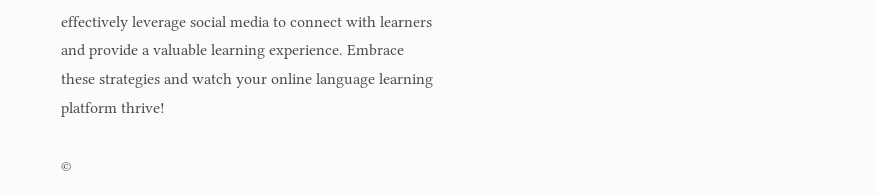effectively leverage social media to connect with learners and provide a valuable learning experience. Embrace these strategies and watch your online language learning platform thrive!

©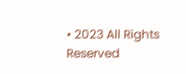• 2023 All Rights Reserved